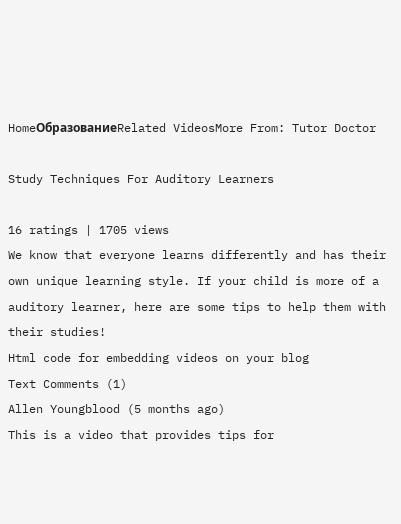HomeОбразованиеRelated VideosMore From: Tutor Doctor

Study Techniques For Auditory Learners

16 ratings | 1705 views
We know that everyone learns differently and has their own unique learning style. If your child is more of a auditory learner, here are some tips to help them with their studies!
Html code for embedding videos on your blog
Text Comments (1)
Allen Youngblood (5 months ago)
This is a video that provides tips for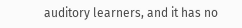auditory learners, and it has no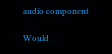audio component

Would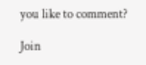you like to comment?

Join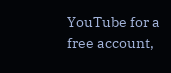YouTube for a free account,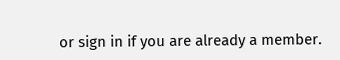or sign in if you are already a member.